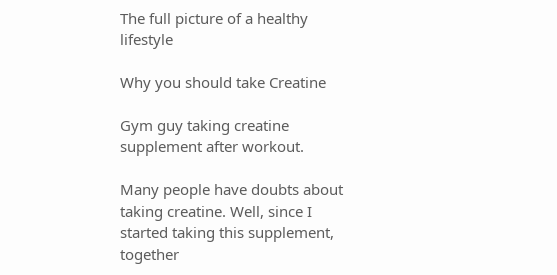The full picture of a healthy lifestyle

Why you should take Creatine

Gym guy taking creatine supplement after workout.

Many people have doubts about taking creatine. Well, since I started taking this supplement, together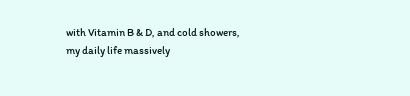with Vitamin B & D, and cold showers, my daily life massively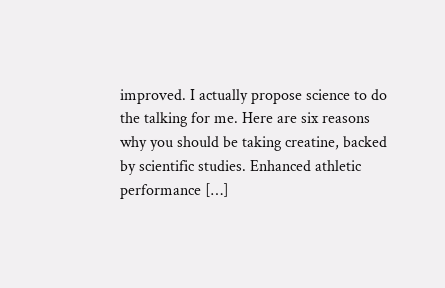improved. I actually propose science to do the talking for me. Here are six reasons why you should be taking creatine, backed by scientific studies. Enhanced athletic performance […]